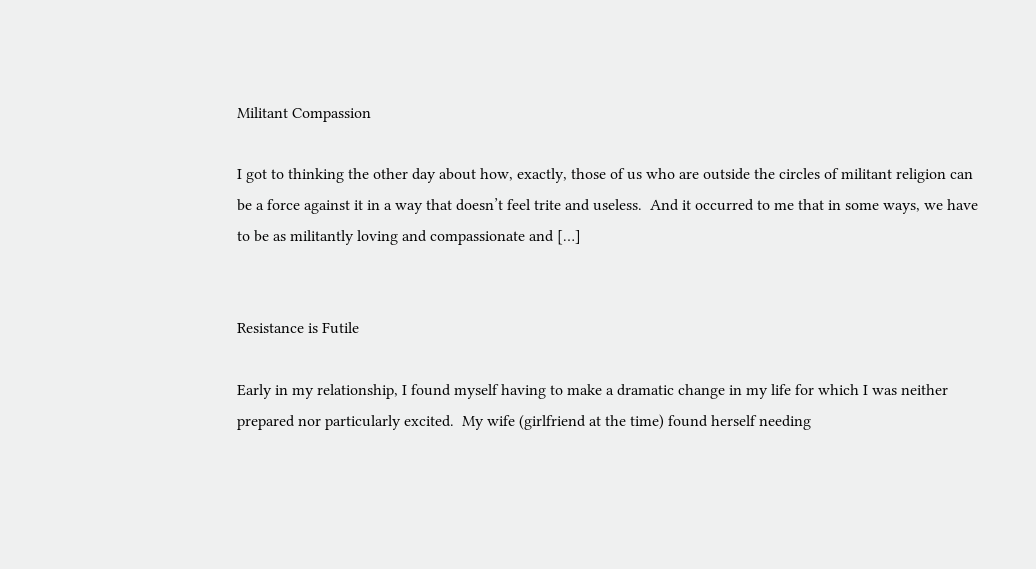Militant Compassion

I got to thinking the other day about how, exactly, those of us who are outside the circles of militant religion can be a force against it in a way that doesn’t feel trite and useless.  And it occurred to me that in some ways, we have to be as militantly loving and compassionate and […]


Resistance is Futile

Early in my relationship, I found myself having to make a dramatic change in my life for which I was neither prepared nor particularly excited.  My wife (girlfriend at the time) found herself needing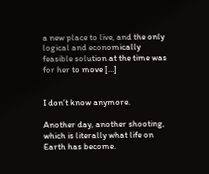a new place to live, and the only logical and economically feasible solution at the time was for her to move […]


I don’t know anymore.

Another day, another shooting, which is literally what life on Earth has become.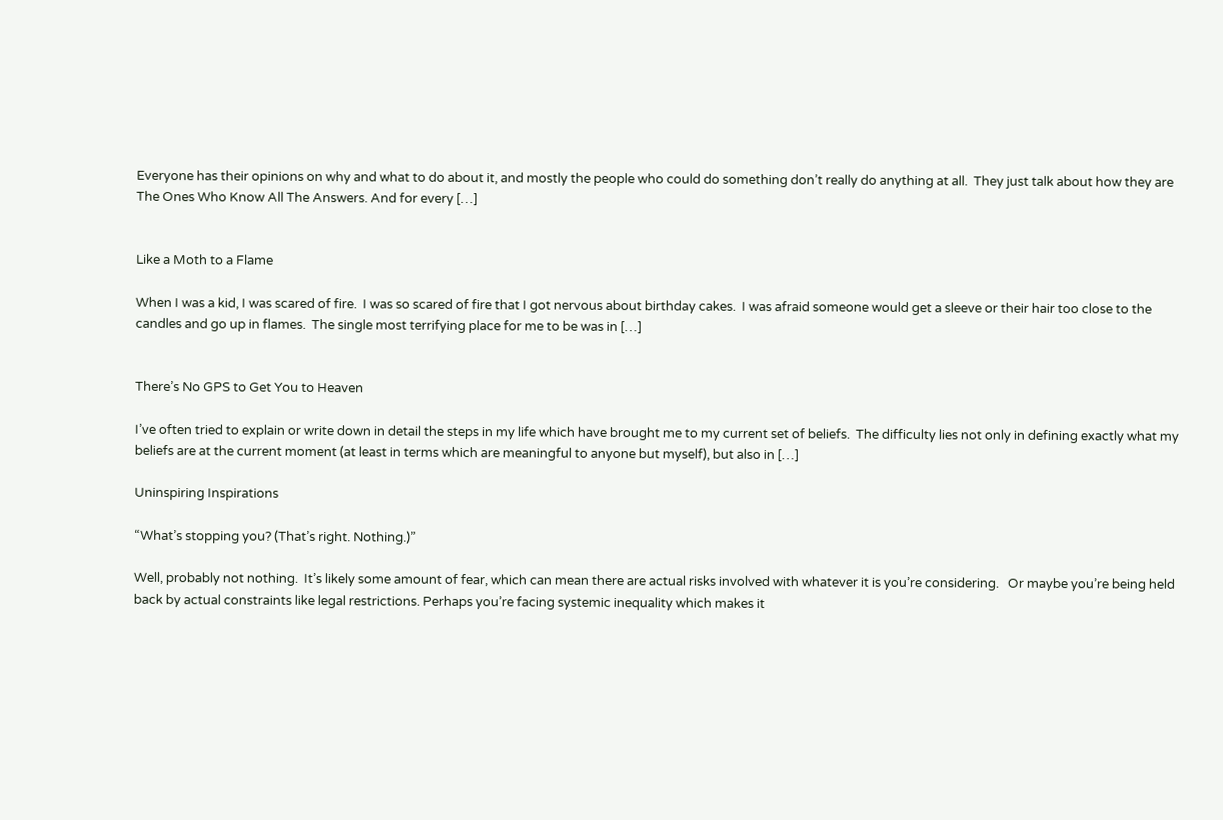Everyone has their opinions on why and what to do about it, and mostly the people who could do something don’t really do anything at all.  They just talk about how they are The Ones Who Know All The Answers. And for every […]


Like a Moth to a Flame

When I was a kid, I was scared of fire.  I was so scared of fire that I got nervous about birthday cakes.  I was afraid someone would get a sleeve or their hair too close to the candles and go up in flames.  The single most terrifying place for me to be was in […]


There’s No GPS to Get You to Heaven

I’ve often tried to explain or write down in detail the steps in my life which have brought me to my current set of beliefs.  The difficulty lies not only in defining exactly what my beliefs are at the current moment (at least in terms which are meaningful to anyone but myself), but also in […]

Uninspiring Inspirations

“What’s stopping you? (That’s right. Nothing.)”

Well, probably not nothing.  It’s likely some amount of fear, which can mean there are actual risks involved with whatever it is you’re considering.   Or maybe you’re being held back by actual constraints like legal restrictions. Perhaps you’re facing systemic inequality which makes it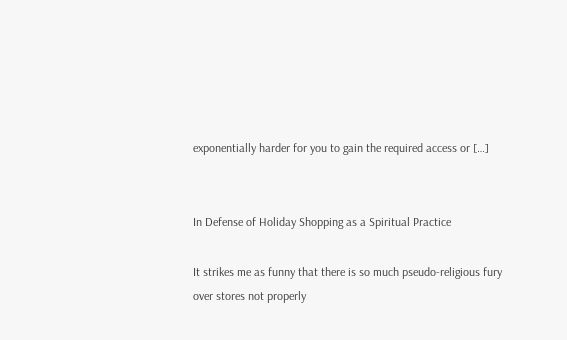exponentially harder for you to gain the required access or […]


In Defense of Holiday Shopping as a Spiritual Practice

It strikes me as funny that there is so much pseudo-religious fury over stores not properly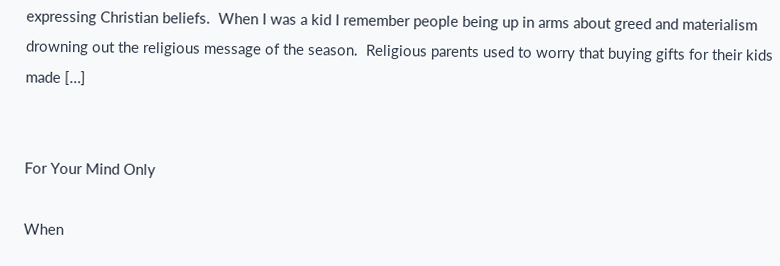expressing Christian beliefs.  When I was a kid I remember people being up in arms about greed and materialism drowning out the religious message of the season.  Religious parents used to worry that buying gifts for their kids made […]


For Your Mind Only

When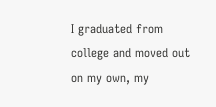I graduated from college and moved out on my own, my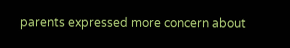parents expressed more concern about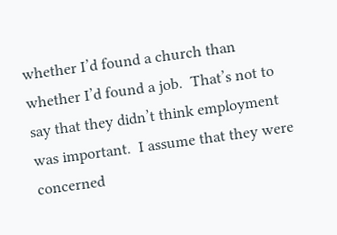whether I’d found a church than whether I’d found a job.  That’s not to say that they didn’t think employment was important.  I assume that they were concerned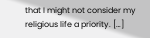that I might not consider my religious life a priority. […]